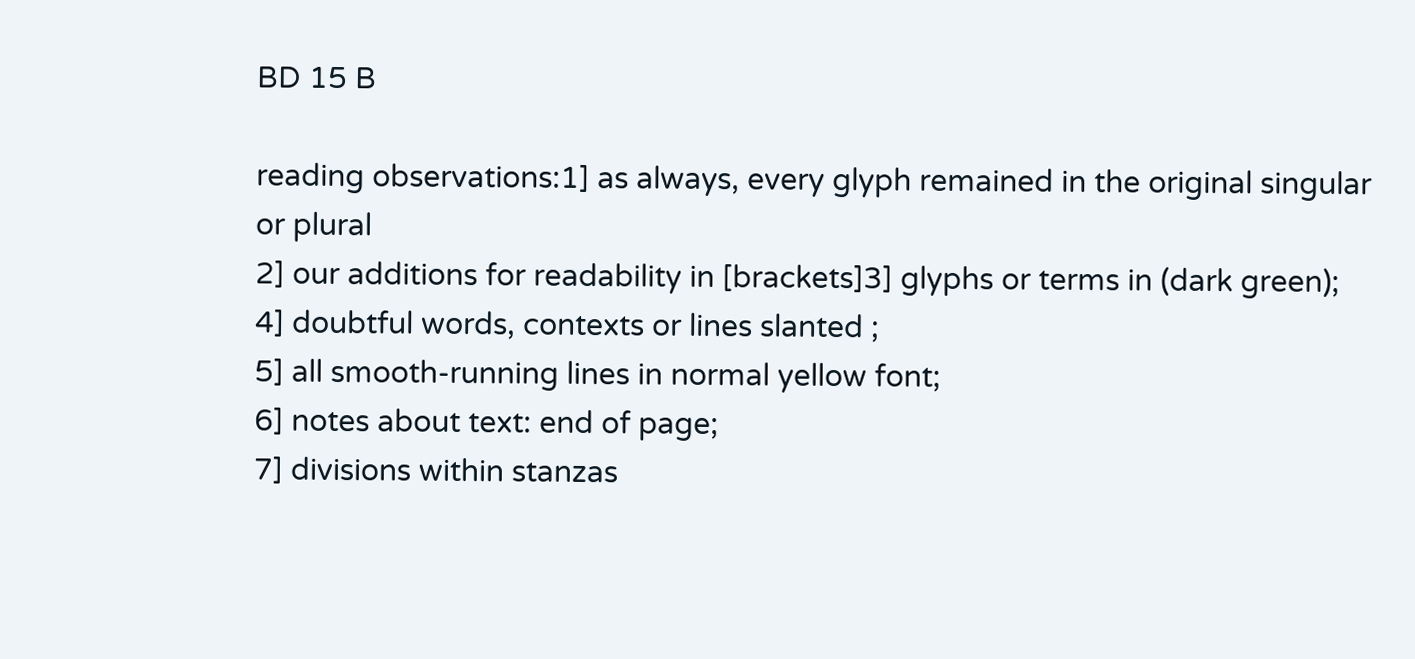BD 15 B

reading observations:1] as always, every glyph remained in the original singular or plural
2] our additions for readability in [brackets]3] glyphs or terms in (dark green);
4] doubtful words, contexts or lines slanted ;
5] all smooth-running lines in normal yellow font;
6] notes about text: end of page;
7] divisions within stanzas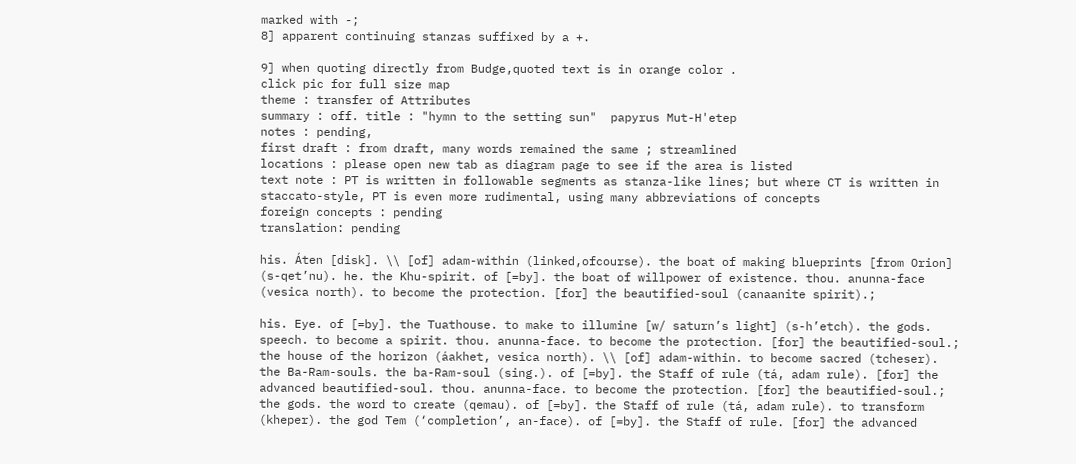marked with -;
8] apparent continuing stanzas suffixed by a +.

9] when quoting directly from Budge,quoted text is in orange color .
click pic for full size map
theme : transfer of Attributes
summary : off. title : "hymn to the setting sun"  papyrus Mut-H'etep
notes : pending,
first draft : from draft, many words remained the same ; streamlined
locations : please open new tab as diagram page to see if the area is listed
text note : PT is written in followable segments as stanza-like lines; but where CT is written in staccato-style, PT is even more rudimental, using many abbreviations of concepts
foreign concepts : pending
translation: pending

his. Áten [disk]. \\ [of] adam-within (linked,ofcourse). the boat of making blueprints [from Orion] (s-qet’nu). he. the Khu-spirit. of [=by]. the boat of willpower of existence. thou. anunna-face (vesica north). to become the protection. [for] the beautified-soul (canaanite spirit).;

his. Eye. of [=by]. the Tuathouse. to make to illumine [w/ saturn’s light] (s-h’etch). the gods. speech. to become a spirit. thou. anunna-face. to become the protection. [for] the beautified-soul.;
the house of the horizon (áakhet, vesica north). \\ [of] adam-within. to become sacred (tcheser). the Ba-Ram-souls. the ba-Ram-soul (sing.). of [=by]. the Staff of rule (tá, adam rule). [for] the advanced beautified-soul. thou. anunna-face. to become the protection. [for] the beautified-soul.;
the gods. the word to create (qemau). of [=by]. the Staff of rule (tá, adam rule). to transform (kheper). the god Tem (‘completion’, an-face). of [=by]. the Staff of rule. [for] the advanced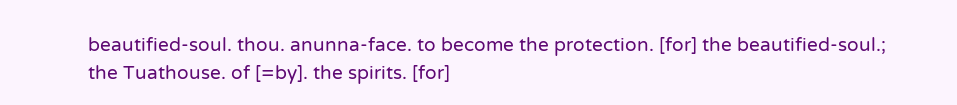beautified-soul. thou. anunna-face. to become the protection. [for] the beautified-soul.;
the Tuathouse. of [=by]. the spirits. [for]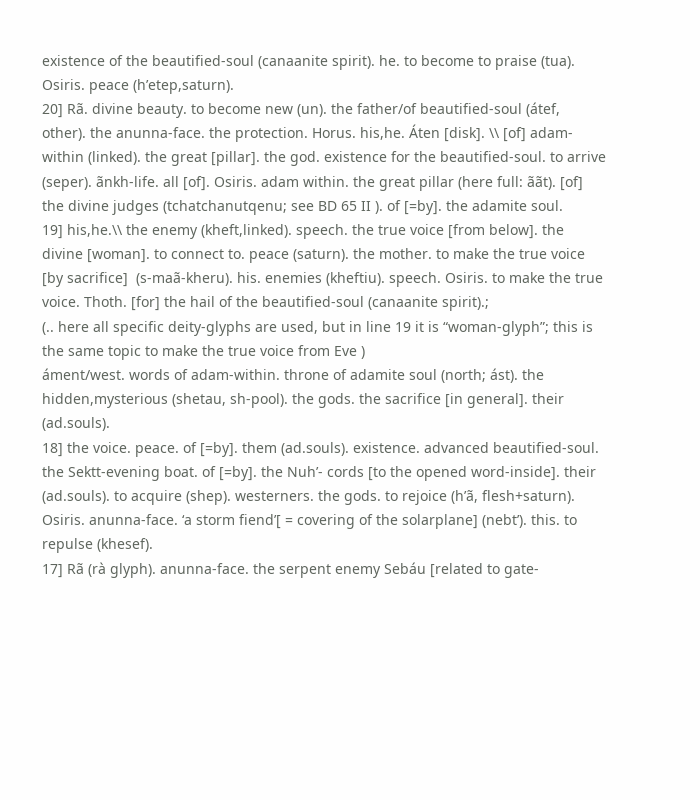existence of the beautified-soul (canaanite spirit). he. to become to praise (tua). Osiris. peace (h’etep,saturn).
20] Rã. divine beauty. to become new (un). the father/of beautified-soul (átef, other). the anunna-face. the protection. Horus. his,he. Áten [disk]. \\ [of] adam-within (linked). the great [pillar]. the god. existence for the beautified-soul. to arrive (seper). ãnkh-life. all [of]. Osiris. adam within. the great pillar (here full: ããt). [of] the divine judges (tchatchanutqenu; see BD 65 II ). of [=by]. the adamite soul.
19] his,he.\\ the enemy (kheft,linked). speech. the true voice [from below]. the divine [woman]. to connect to. peace (saturn). the mother. to make the true voice [by sacrifice]  (s-maã-kheru). his. enemies (kheftiu). speech. Osiris. to make the true voice. Thoth. [for] the hail of the beautified-soul (canaanite spirit).;
(.. here all specific deity-glyphs are used, but in line 19 it is “woman-glyph”; this is the same topic to make the true voice from Eve )
áment/west. words of adam-within. throne of adamite soul (north; ást). the hidden,mysterious (shetau, sh-pool). the gods. the sacrifice [in general]. their (ad.souls).
18] the voice. peace. of [=by]. them (ad.souls). existence. advanced beautified-soul. the Sektt-evening boat. of [=by]. the Nuh’- cords [to the opened word-inside]. their (ad.souls). to acquire (shep). westerners. the gods. to rejoice (h’ã, flesh+saturn). Osiris. anunna-face. ‘a storm fiend’[ = covering of the solarplane] (nebt’). this. to repulse (khesef).
17] Rã (rà glyph). anunna-face. the serpent enemy Sebáu [related to gate-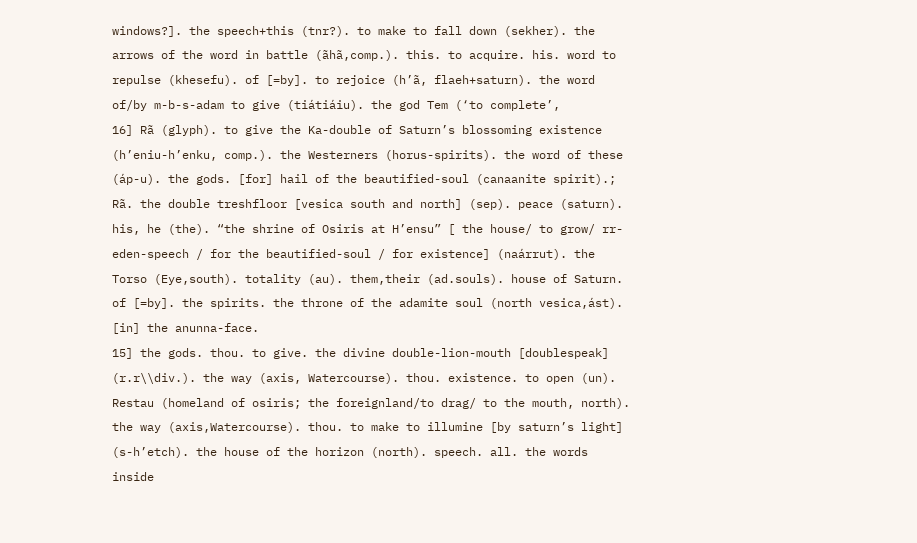windows?]. the speech+this (tnr?). to make to fall down (sekher). the arrows of the word in battle (ãhã,comp.). this. to acquire. his. word to repulse (khesefu). of [=by]. to rejoice (h’ã, flaeh+saturn). the word of/by m-b-s-adam to give (tiátiáiu). the god Tem (‘to complete’,
16] Rã (glyph). to give the Ka-double of Saturn’s blossoming existence (h’eniu-h’enku, comp.). the Westerners (horus-spirits). the word of these (áp-u). the gods. [for] hail of the beautified-soul (canaanite spirit).;
Rã. the double treshfloor [vesica south and north] (sep). peace (saturn). his, he (the). “the shrine of Osiris at H’ensu” [ the house/ to grow/ rr-eden-speech / for the beautified-soul / for existence] (naárrut). the Torso (Eye,south). totality (au). them,their (ad.souls). house of Saturn. of [=by]. the spirits. the throne of the adamite soul (north vesica,ást). [in] the anunna-face.
15] the gods. thou. to give. the divine double-lion-mouth [doublespeak] (r.r\\div.). the way (axis, Watercourse). thou. existence. to open (un). Restau (homeland of osiris; the foreignland/to drag/ to the mouth, north). the way (axis,Watercourse). thou. to make to illumine [by saturn’s light] (s-h’etch). the house of the horizon (north). speech. all. the words inside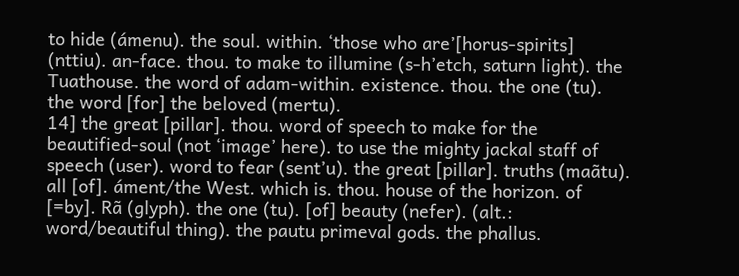to hide (ámenu). the soul. within. ‘those who are’[horus-spirits] (nttiu). an-face. thou. to make to illumine (s-h’etch, saturn light). the Tuathouse. the word of adam-within. existence. thou. the one (tu). the word [for] the beloved (mertu).
14] the great [pillar]. thou. word of speech to make for the beautified-soul (not ‘image’ here). to use the mighty jackal staff of speech (user). word to fear (sent’u). the great [pillar]. truths (maãtu). all [of]. áment/the West. which is. thou. house of the horizon. of [=by]. Rã (glyph). the one (tu). [of] beauty (nefer). (alt.: word/beautiful thing). the pautu primeval gods. the phallus.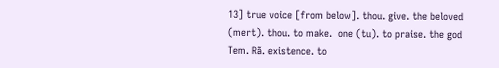13] true voice [from below]. thou. give. the beloved (mert). thou. to make.  one (tu). to praise. the god Tem. Rã. existence. to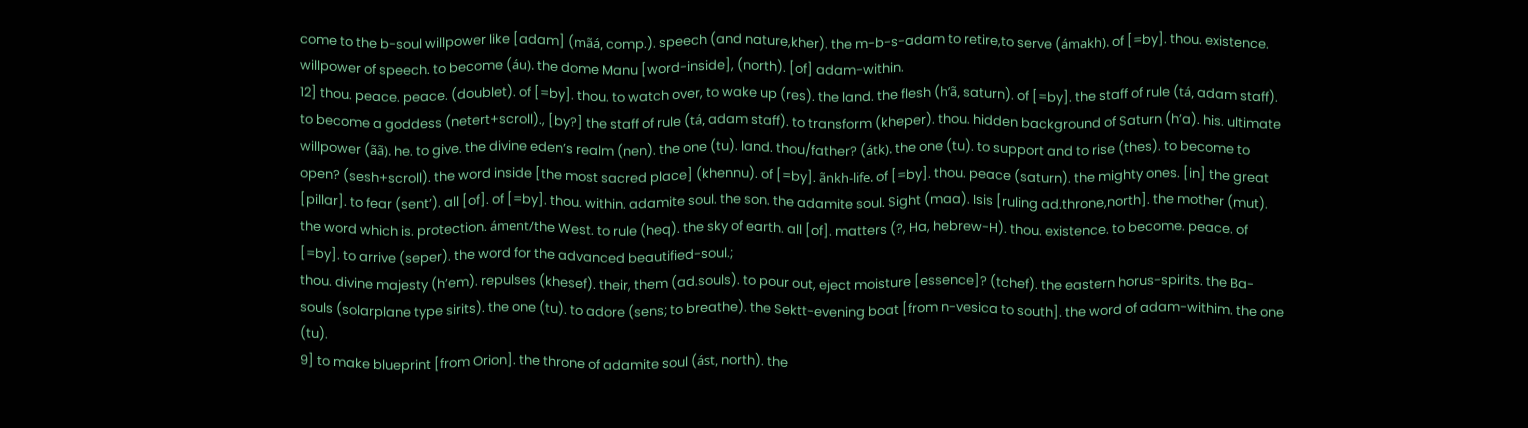come to the b-soul willpower like [adam] (mãá, comp.). speech (and nature,kher). the m-b-s-adam to retire,to serve (ámakh). of [=by]. thou. existence. willpower of speech. to become (áu). the dome Manu [word-inside], (north). [of] adam-within.
12] thou. peace. peace. (doublet). of [=by]. thou. to watch over, to wake up (res). the land. the flesh (h’ã, saturn). of [=by]. the staff of rule (tá, adam staff). to become a goddess (netert+scroll)., [by?] the staff of rule (tá, adam staff). to transform (kheper). thou. hidden background of Saturn (h’a). his. ultimate willpower (ãã). he. to give. the divine eden’s realm (nen). the one (tu). land. thou/father? (átk). the one (tu). to support and to rise (thes). to become to open? (sesh+scroll). the word inside [the most sacred place] (khennu). of [=by]. ãnkh-life. of [=by]. thou. peace (saturn). the mighty ones. [in] the great [pillar]. to fear (sent’). all [of]. of [=by]. thou. within. adamite soul. the son. the adamite soul. Sight (maa). Isis [ruling ad.throne,north]. the mother (mut). the word which is. protection. áment/the West. to rule (heq). the sky of earth. all [of]. matters (?, Ha, hebrew-H). thou. existence. to become. peace. of [=by]. to arrive (seper). the word for the advanced beautified-soul.;
thou. divine majesty (h’em). repulses (khesef). their, them (ad.souls). to pour out, eject moisture [essence]? (tchef). the eastern horus-spirits. the Ba-souls (solarplane type sirits). the one (tu). to adore (sens; to breathe). the Sektt-evening boat [from n-vesica to south]. the word of adam-withim. the one (tu).
9] to make blueprint [from Orion]. the throne of adamite soul (ást, north). the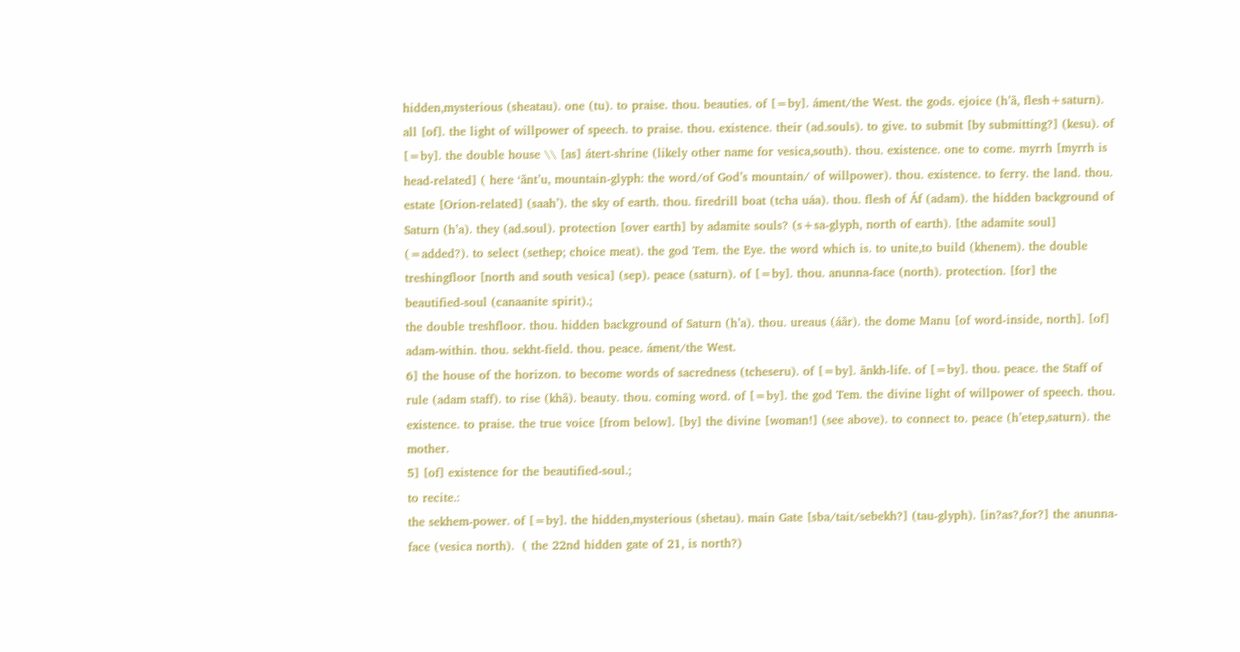hidden,mysterious (sheatau). one (tu). to praise. thou. beauties. of [=by]. áment/the West. the gods. ejoice (h’ã, flesh+saturn). all [of]. the light of willpower of speech. to praise. thou. existence. their (ad.souls). to give. to submit [by submitting?] (kesu). of [=by]. the double house \\ [as] átert-shrine (likely other name for vesica,south). thou. existence. one to come. myrrh [myrrh is head-related] ( here ‘ãnt’u, mountain-glyph: the word/of God’s mountain/ of willpower). thou. existence. to ferry. the land. thou. estate [Orion-related] (saah’). the sky of earth. thou. firedrill boat (tcha uáa). thou. flesh of Áf (adam). the hidden background of Saturn (h’a). they (ad.soul). protection [over earth] by adamite souls? (s+sa-glyph, north of earth). [the adamite soul] (=added?). to select (sethep; choice meat). the god Tem. the Eye. the word which is. to unite,to build (khenem). the double treshingfloor [north and south vesica] (sep). peace (saturn). of [=by]. thou. anunna-face (north). protection. [for] the beautified-soul (canaanite spirit).;
the double treshfloor. thou. hidden background of Saturn (h’a). thou. ureaus (áãr). the dome Manu [of word-inside, north]. [of] adam-within. thou. sekht-field. thou. peace. áment/the West.
6] the house of the horizon. to become words of sacredness (tcheseru). of [=by]. ãnkh-life. of [=by]. thou. peace. the Staff of rule (adam staff). to rise (khã). beauty. thou. coming word. of [=by]. the god Tem. the divine light of willpower of speech. thou. existence. to praise. the true voice [from below]. [by] the divine [woman!] (see above). to connect to. peace (h’etep,saturn). the mother.
5] [of] existence for the beautified-soul.;
to recite.:
the sekhem-power. of [=by]. the hidden,mysterious (shetau). main Gate [sba/tait/sebekh?] (tau-glyph). [in?as?,for?] the anunna-face (vesica north).  ( the 22nd hidden gate of 21, is north?)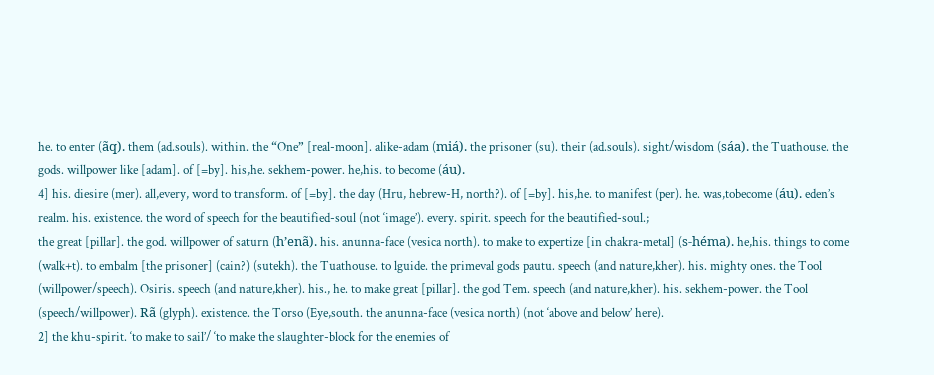he. to enter (ãq). them (ad.souls). within. the “One” [real-moon]. alike-adam (miá). the prisoner (su). their (ad.souls). sight/wisdom (sáa). the Tuathouse. the gods. willpower like [adam]. of [=by]. his,he. sekhem-power. he,his. to become (áu).
4] his. diesire (mer). all,every, word to transform. of [=by]. the day (Hru, hebrew-H, north?). of [=by]. his,he. to manifest (per). he. was,tobecome (áu). eden’s realm. his. existence. the word of speech for the beautified-soul (not ‘image’). every. spirit. speech for the beautified-soul.;
the great [pillar]. the god. willpower of saturn (h’enã). his. anunna-face (vesica north). to make to expertize [in chakra-metal] (s-héma). he,his. things to come (walk+t). to embalm [the prisoner] (cain?) (sutekh). the Tuathouse. to lguide. the primeval gods pautu. speech (and nature,kher). his. mighty ones. the Tool (willpower/speech). Osiris. speech (and nature,kher). his., he. to make great [pillar]. the god Tem. speech (and nature,kher). his. sekhem-power. the Tool (speech/willpower). Rã (glyph). existence. the Torso (Eye,south. the anunna-face (vesica north) (not ‘above and below’ here).
2] the khu-spirit. ‘to make to sail’/ ‘to make the slaughter-block for the enemies of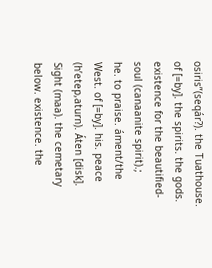osiris”(seqár?). the Tuathouse. of [=by]. the spirits. the gods. existence for the beautified-soul (canaanite spirit).;
he. to praise. áment/the West. of [=by]. his. peace (h’etep,aturn). Áten [disk]. Sight (maa). the cemetary below. existence. the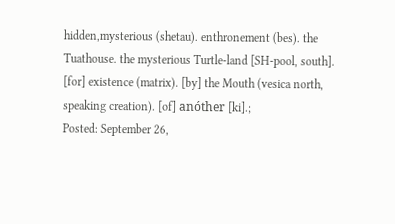hidden,mysterious (shetau). enthronement (bes). the Tuathouse. the mysterious Turtle-land [SH-pool, south]. [for] existence (matrix). [by] the Mouth (vesica north, speaking creation). [of] anóther [ki].;
Posted: September 26,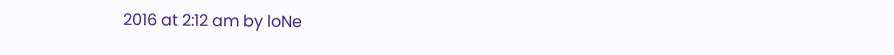2016 at 2:12 am by loNe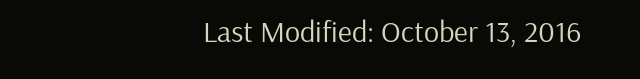Last Modified: October 13, 2016